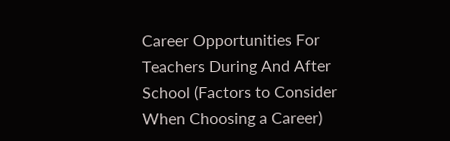Career Opportunities For Teachers During And After School (Factors to Consider When Choosing a Career)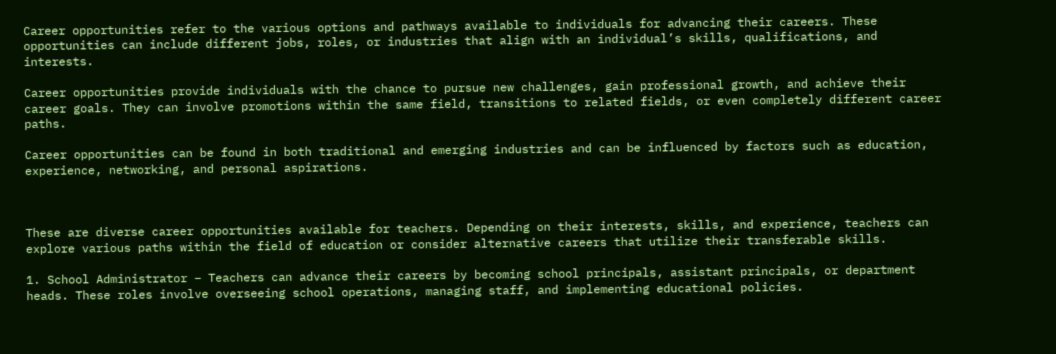Career opportunities refer to the various options and pathways available to individuals for advancing their careers. These opportunities can include different jobs, roles, or industries that align with an individual’s skills, qualifications, and interests.

Career opportunities provide individuals with the chance to pursue new challenges, gain professional growth, and achieve their career goals. They can involve promotions within the same field, transitions to related fields, or even completely different career paths.

Career opportunities can be found in both traditional and emerging industries and can be influenced by factors such as education, experience, networking, and personal aspirations.



These are diverse career opportunities available for teachers. Depending on their interests, skills, and experience, teachers can explore various paths within the field of education or consider alternative careers that utilize their transferable skills.

1. School Administrator – Teachers can advance their careers by becoming school principals, assistant principals, or department heads. These roles involve overseeing school operations, managing staff, and implementing educational policies.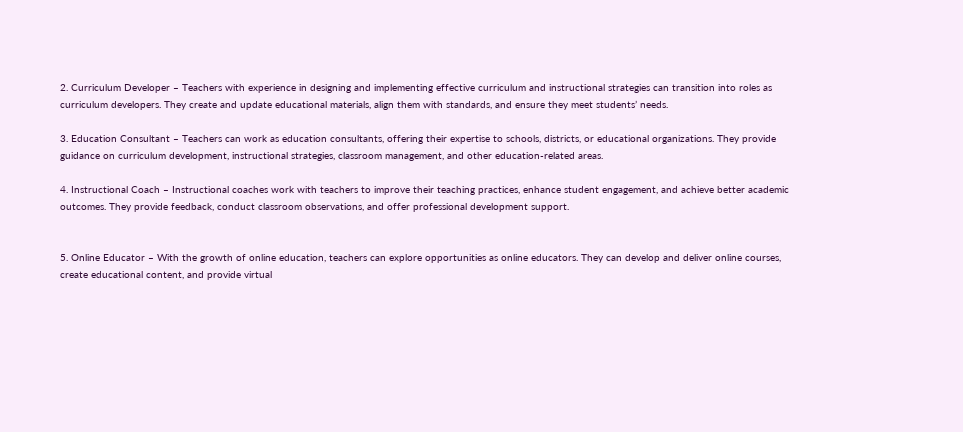2. Curriculum Developer – Teachers with experience in designing and implementing effective curriculum and instructional strategies can transition into roles as curriculum developers. They create and update educational materials, align them with standards, and ensure they meet students’ needs.

3. Education Consultant – Teachers can work as education consultants, offering their expertise to schools, districts, or educational organizations. They provide guidance on curriculum development, instructional strategies, classroom management, and other education-related areas.

4. Instructional Coach – Instructional coaches work with teachers to improve their teaching practices, enhance student engagement, and achieve better academic outcomes. They provide feedback, conduct classroom observations, and offer professional development support.


5. Online Educator – With the growth of online education, teachers can explore opportunities as online educators. They can develop and deliver online courses, create educational content, and provide virtual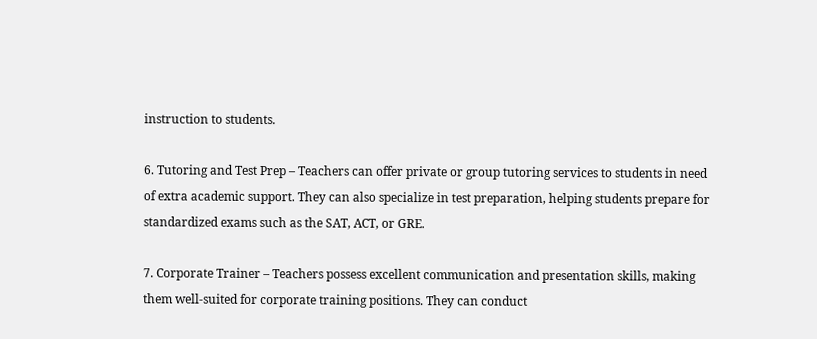instruction to students.

6. Tutoring and Test Prep – Teachers can offer private or group tutoring services to students in need of extra academic support. They can also specialize in test preparation, helping students prepare for standardized exams such as the SAT, ACT, or GRE.

7. Corporate Trainer – Teachers possess excellent communication and presentation skills, making them well-suited for corporate training positions. They can conduct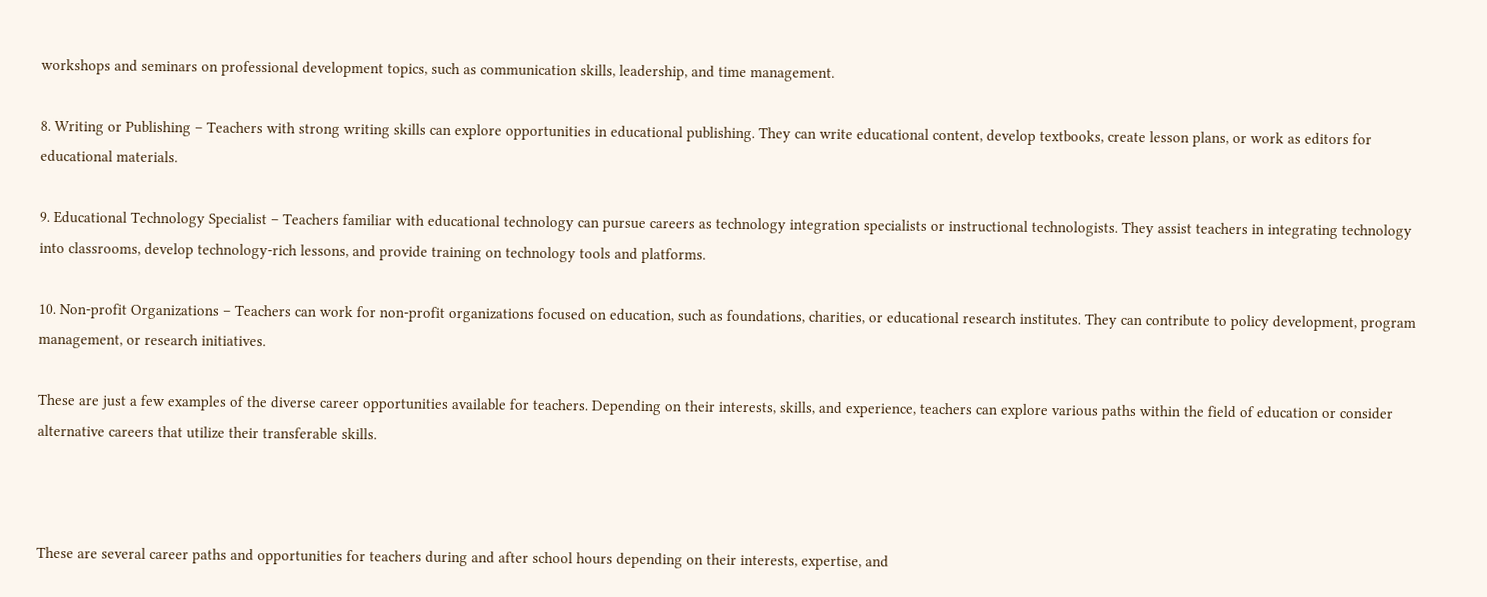workshops and seminars on professional development topics, such as communication skills, leadership, and time management.

8. Writing or Publishing – Teachers with strong writing skills can explore opportunities in educational publishing. They can write educational content, develop textbooks, create lesson plans, or work as editors for educational materials.

9. Educational Technology Specialist – Teachers familiar with educational technology can pursue careers as technology integration specialists or instructional technologists. They assist teachers in integrating technology into classrooms, develop technology-rich lessons, and provide training on technology tools and platforms.

10. Non-profit Organizations – Teachers can work for non-profit organizations focused on education, such as foundations, charities, or educational research institutes. They can contribute to policy development, program management, or research initiatives.

These are just a few examples of the diverse career opportunities available for teachers. Depending on their interests, skills, and experience, teachers can explore various paths within the field of education or consider alternative careers that utilize their transferable skills.



These are several career paths and opportunities for teachers during and after school hours depending on their interests, expertise, and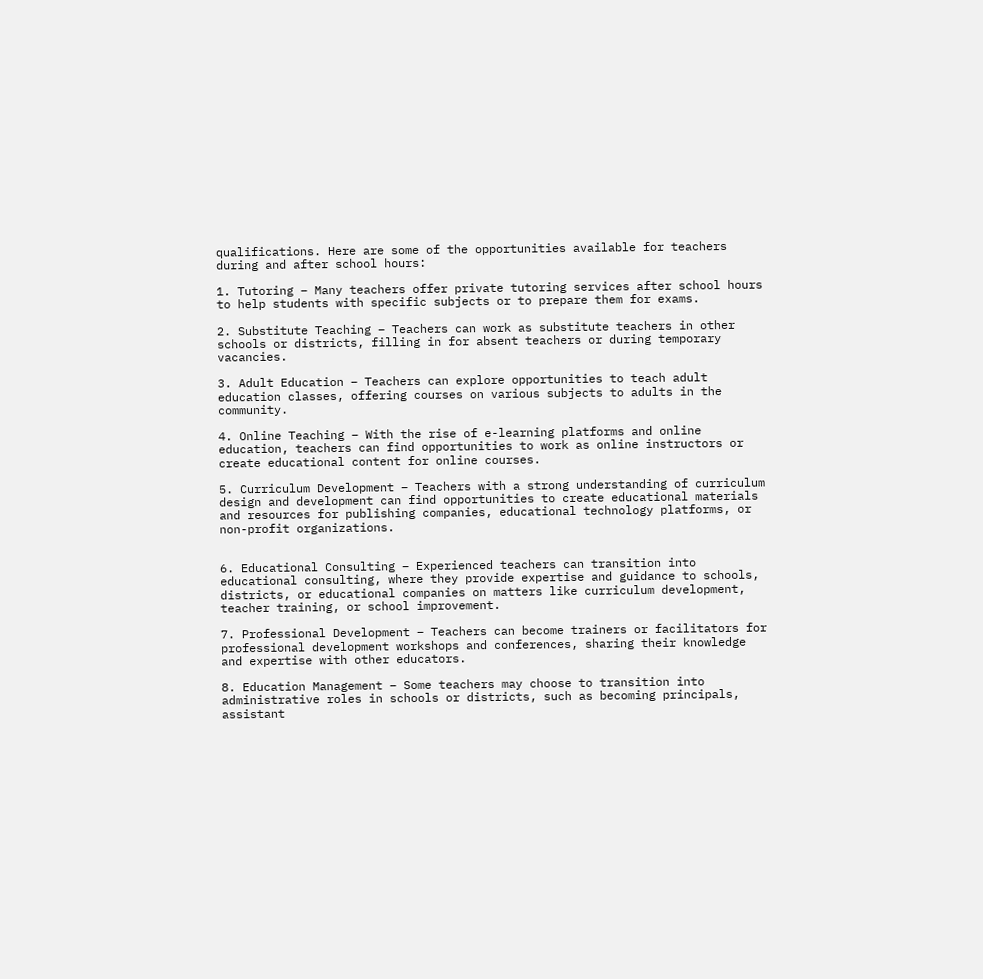qualifications. Here are some of the opportunities available for teachers during and after school hours:

1. Tutoring – Many teachers offer private tutoring services after school hours to help students with specific subjects or to prepare them for exams.

2. Substitute Teaching – Teachers can work as substitute teachers in other schools or districts, filling in for absent teachers or during temporary vacancies.

3. Adult Education – Teachers can explore opportunities to teach adult education classes, offering courses on various subjects to adults in the community.

4. Online Teaching – With the rise of e-learning platforms and online education, teachers can find opportunities to work as online instructors or create educational content for online courses.

5. Curriculum Development – Teachers with a strong understanding of curriculum design and development can find opportunities to create educational materials and resources for publishing companies, educational technology platforms, or non-profit organizations.


6. Educational Consulting – Experienced teachers can transition into educational consulting, where they provide expertise and guidance to schools, districts, or educational companies on matters like curriculum development, teacher training, or school improvement.

7. Professional Development – Teachers can become trainers or facilitators for professional development workshops and conferences, sharing their knowledge and expertise with other educators.

8. Education Management – Some teachers may choose to transition into administrative roles in schools or districts, such as becoming principals, assistant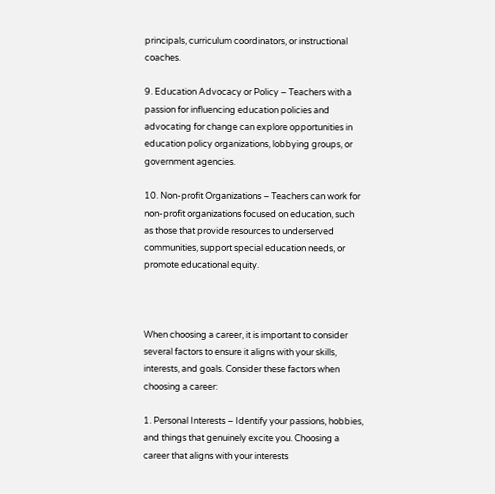principals, curriculum coordinators, or instructional coaches.

9. Education Advocacy or Policy – Teachers with a passion for influencing education policies and advocating for change can explore opportunities in education policy organizations, lobbying groups, or government agencies.

10. Non-profit Organizations – Teachers can work for non-profit organizations focused on education, such as those that provide resources to underserved communities, support special education needs, or promote educational equity.



When choosing a career, it is important to consider several factors to ensure it aligns with your skills, interests, and goals. Consider these factors when choosing a career:

1. Personal Interests – Identify your passions, hobbies, and things that genuinely excite you. Choosing a career that aligns with your interests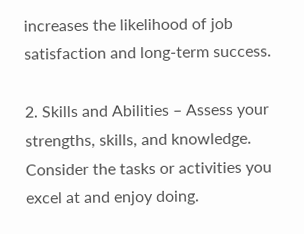increases the likelihood of job satisfaction and long-term success.

2. Skills and Abilities – Assess your strengths, skills, and knowledge. Consider the tasks or activities you excel at and enjoy doing.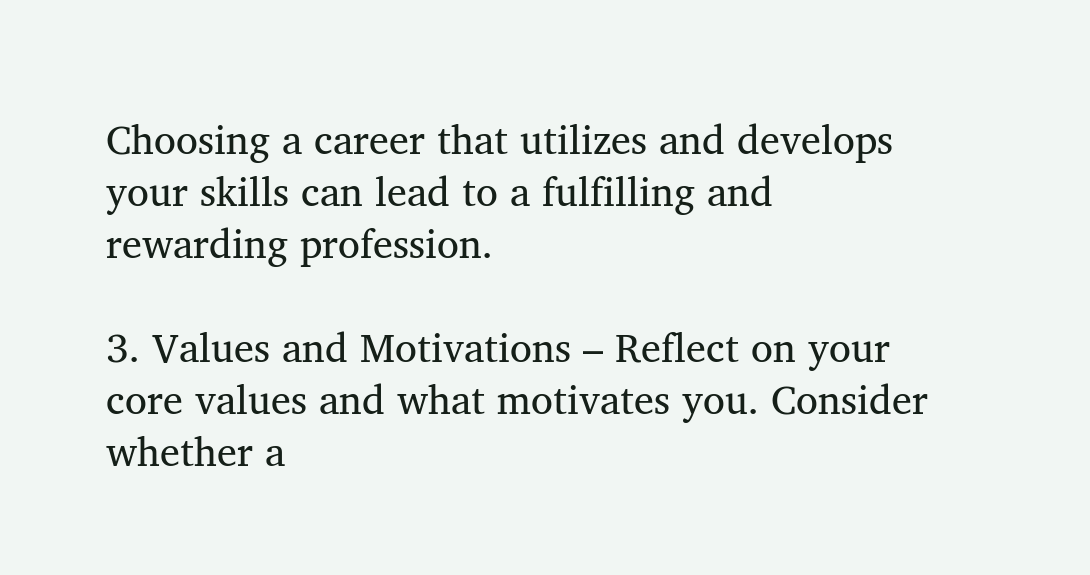Choosing a career that utilizes and develops your skills can lead to a fulfilling and rewarding profession.

3. Values and Motivations – Reflect on your core values and what motivates you. Consider whether a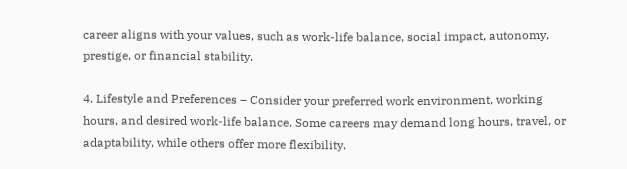career aligns with your values, such as work-life balance, social impact, autonomy, prestige, or financial stability.

4. Lifestyle and Preferences – Consider your preferred work environment, working hours, and desired work-life balance. Some careers may demand long hours, travel, or adaptability, while others offer more flexibility.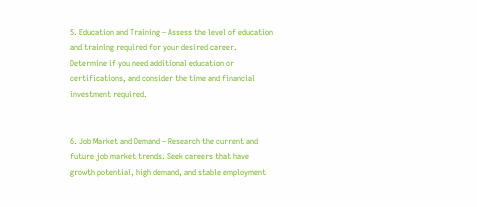5. Education and Training – Assess the level of education and training required for your desired career. Determine if you need additional education or certifications, and consider the time and financial investment required.


6. Job Market and Demand – Research the current and future job market trends. Seek careers that have growth potential, high demand, and stable employment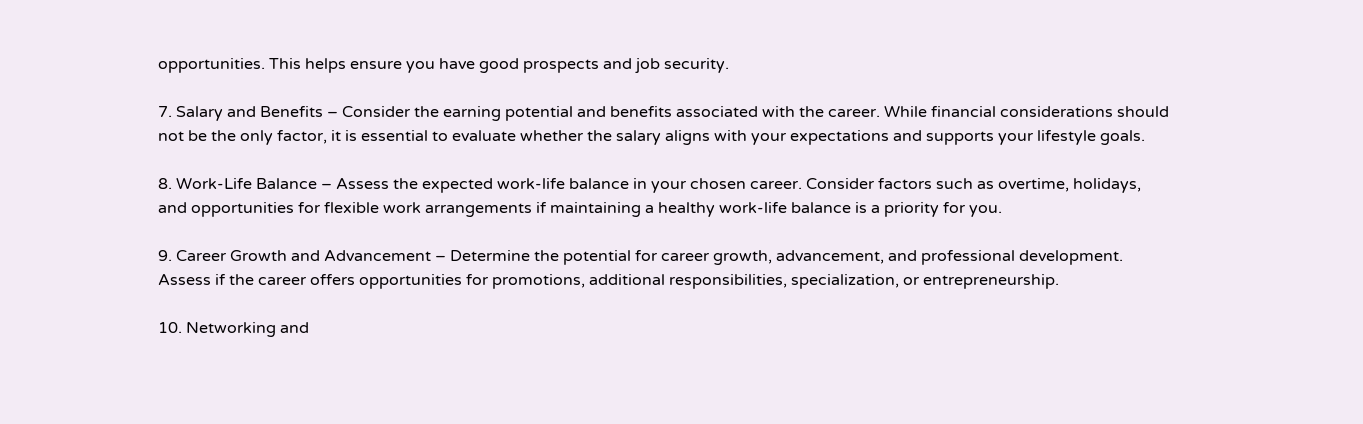opportunities. This helps ensure you have good prospects and job security.

7. Salary and Benefits – Consider the earning potential and benefits associated with the career. While financial considerations should not be the only factor, it is essential to evaluate whether the salary aligns with your expectations and supports your lifestyle goals.

8. Work-Life Balance – Assess the expected work-life balance in your chosen career. Consider factors such as overtime, holidays, and opportunities for flexible work arrangements if maintaining a healthy work-life balance is a priority for you.

9. Career Growth and Advancement – Determine the potential for career growth, advancement, and professional development. Assess if the career offers opportunities for promotions, additional responsibilities, specialization, or entrepreneurship.

10. Networking and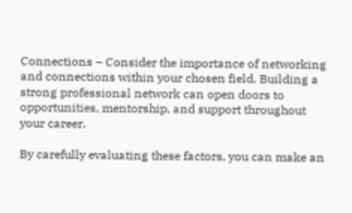Connections – Consider the importance of networking and connections within your chosen field. Building a strong professional network can open doors to opportunities, mentorship, and support throughout your career.

By carefully evaluating these factors, you can make an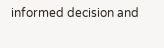informed decision and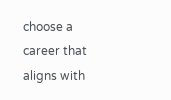choose a career that aligns with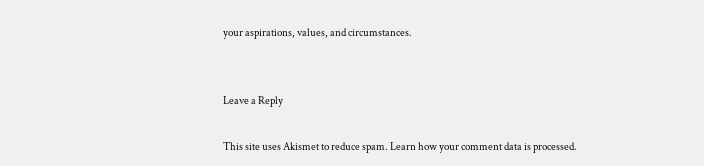your aspirations, values, and circumstances.


Leave a Reply

This site uses Akismet to reduce spam. Learn how your comment data is processed.